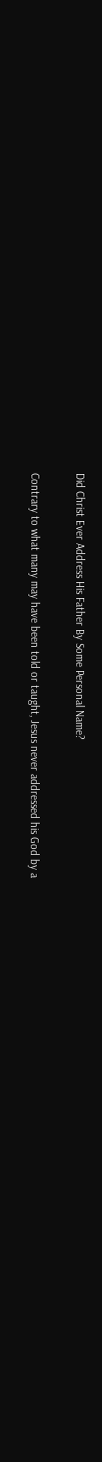Did Christ Ever Address His Father By Some Personal Name?

Contrary to what many may have been told or taught, Jesus never addressed his God by a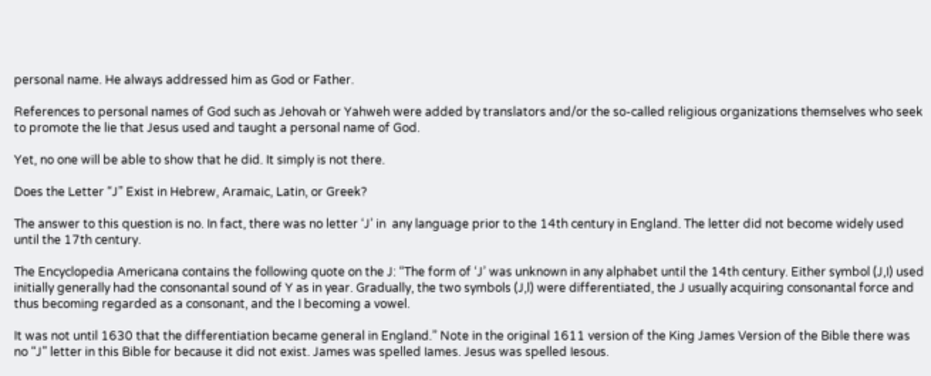personal name. He always addressed him as God or Father.

References to personal names of God such as Jehovah or Yahweh were added by translators and/or the so-called religious organizations themselves who seek to promote the lie that Jesus used and taught a personal name of God.

Yet, no one will be able to show that he did. It simply is not there.

Does the Letter “J” Exist in Hebrew, Aramaic, Latin, or Greek?

The answer to this question is no. In fact, there was no letter ‘J’ in  any language prior to the 14th century in England. The letter did not become widely used until the 17th century.

The Encyclopedia Americana contains the following quote on the J: “The form of ‘J’ was unknown in any alphabet until the 14th century. Either symbol (J,I) used initially generally had the consonantal sound of Y as in year. Gradually, the two symbols (J,l) were differentiated, the J usually acquiring consonantal force and thus becoming regarded as a consonant, and the I becoming a vowel.

It was not until 1630 that the differentiation became general in England.” Note in the original 1611 version of the King James Version of the Bible there was no “J” letter in this Bible for because it did not exist. James was spelled Iames. Jesus was spelled Iesous.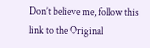Don’t believe me, follow this link to the Original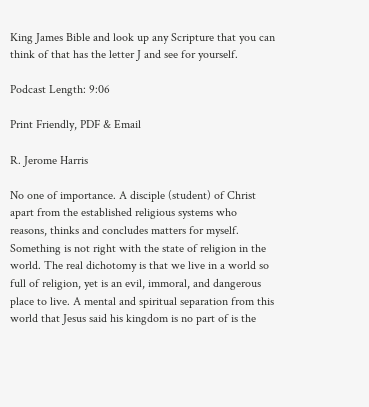King James Bible and look up any Scripture that you can think of that has the letter J and see for yourself.

Podcast Length: 9:06

Print Friendly, PDF & Email

R. Jerome Harris

No one of importance. A disciple (student) of Christ apart from the established religious systems who reasons, thinks and concludes matters for myself. Something is not right with the state of religion in the world. The real dichotomy is that we live in a world so full of religion, yet is an evil, immoral, and dangerous place to live. A mental and spiritual separation from this world that Jesus said his kingdom is no part of is the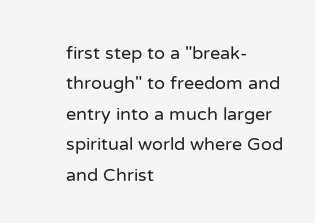first step to a "break-through" to freedom and entry into a much larger spiritual world where God and Christ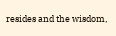resides and the wisdom,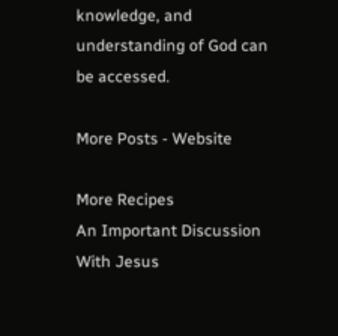knowledge, and understanding of God can be accessed.

More Posts - Website

More Recipes
An Important Discussion With Jesus